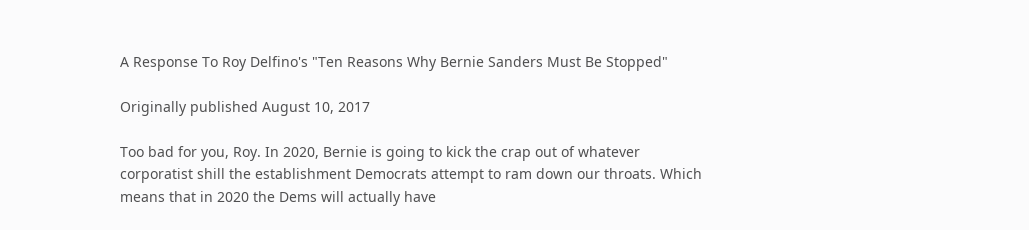A Response To Roy Delfino's "Ten Reasons Why Bernie Sanders Must Be Stopped"

Originally published August 10, 2017

Too bad for you, Roy. In 2020, Bernie is going to kick the crap out of whatever corporatist shill the establishment Democrats attempt to ram down our throats. Which means that in 2020 the Dems will actually have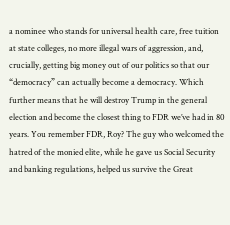a nominee who stands for universal health care, free tuition at state colleges, no more illegal wars of aggression, and, crucially, getting big money out of our politics so that our “democracy” can actually become a democracy. Which further means that he will destroy Trump in the general election and become the closest thing to FDR we’ve had in 80 years. You remember FDR, Roy? The guy who welcomed the hatred of the monied elite, while he gave us Social Security and banking regulations, helped us survive the Great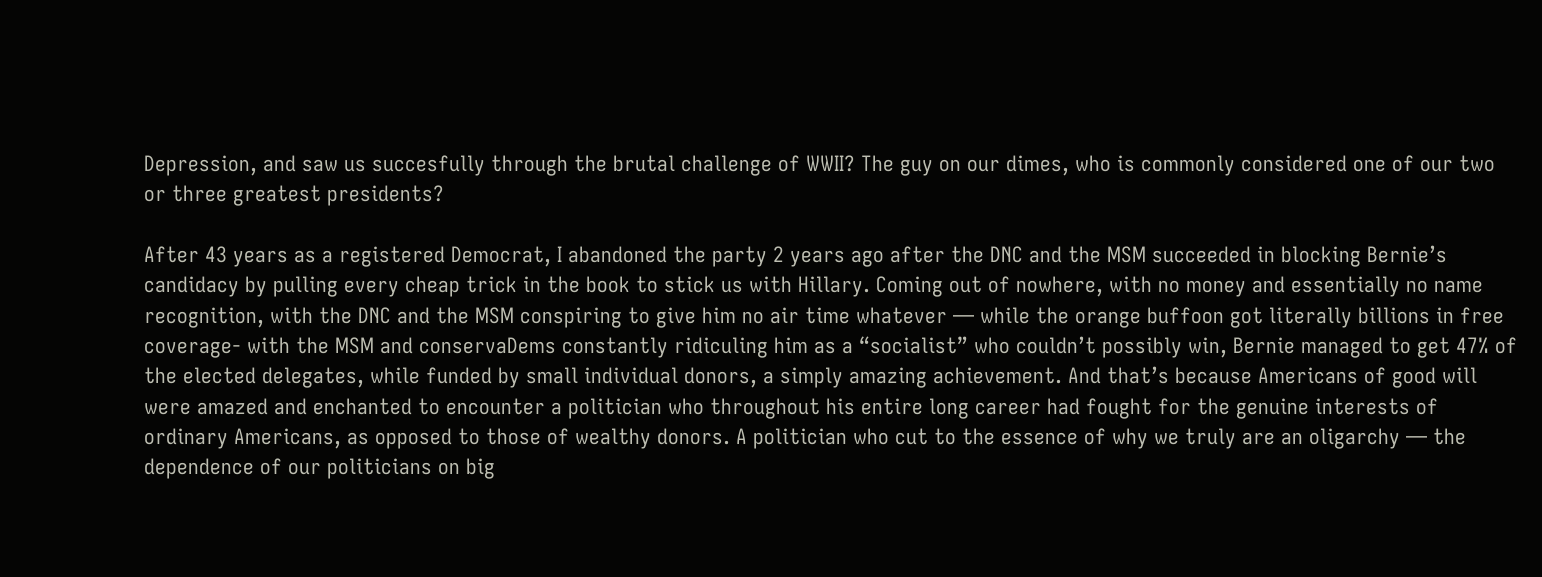Depression, and saw us succesfully through the brutal challenge of WWII? The guy on our dimes, who is commonly considered one of our two or three greatest presidents?

After 43 years as a registered Democrat, I abandoned the party 2 years ago after the DNC and the MSM succeeded in blocking Bernie’s candidacy by pulling every cheap trick in the book to stick us with Hillary. Coming out of nowhere, with no money and essentially no name recognition, with the DNC and the MSM conspiring to give him no air time whatever — while the orange buffoon got literally billions in free coverage- with the MSM and conservaDems constantly ridiculing him as a “socialist” who couldn’t possibly win, Bernie managed to get 47% of the elected delegates, while funded by small individual donors, a simply amazing achievement. And that’s because Americans of good will were amazed and enchanted to encounter a politician who throughout his entire long career had fought for the genuine interests of ordinary Americans, as opposed to those of wealthy donors. A politician who cut to the essence of why we truly are an oligarchy — the dependence of our politicians on big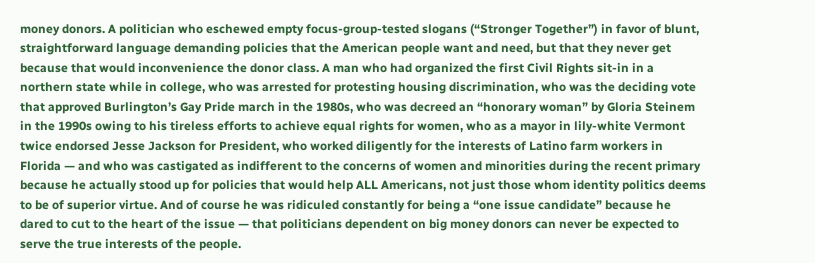money donors. A politician who eschewed empty focus-group-tested slogans (“Stronger Together”) in favor of blunt, straightforward language demanding policies that the American people want and need, but that they never get because that would inconvenience the donor class. A man who had organized the first Civil Rights sit-in in a northern state while in college, who was arrested for protesting housing discrimination, who was the deciding vote that approved Burlington’s Gay Pride march in the 1980s, who was decreed an “honorary woman” by Gloria Steinem in the 1990s owing to his tireless efforts to achieve equal rights for women, who as a mayor in lily-white Vermont twice endorsed Jesse Jackson for President, who worked diligently for the interests of Latino farm workers in Florida — and who was castigated as indifferent to the concerns of women and minorities during the recent primary because he actually stood up for policies that would help ALL Americans, not just those whom identity politics deems to be of superior virtue. And of course he was ridiculed constantly for being a “one issue candidate” because he dared to cut to the heart of the issue — that politicians dependent on big money donors can never be expected to serve the true interests of the people.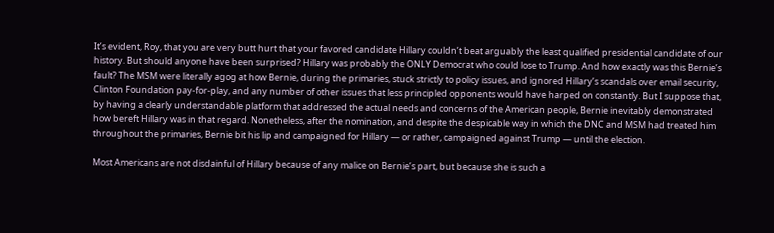It’s evident, Roy, that you are very butt hurt that your favored candidate Hillary couldn’t beat arguably the least qualified presidential candidate of our history. But should anyone have been surprised? Hillary was probably the ONLY Democrat who could lose to Trump. And how exactly was this Bernie’s fault? The MSM were literally agog at how Bernie, during the primaries, stuck strictly to policy issues, and ignored Hillary’s scandals over email security, Clinton Foundation pay-for-play, and any number of other issues that less principled opponents would have harped on constantly. But I suppose that, by having a clearly understandable platform that addressed the actual needs and concerns of the American people, Bernie inevitably demonstrated how bereft Hillary was in that regard. Nonetheless, after the nomination, and despite the despicable way in which the DNC and MSM had treated him throughout the primaries, Bernie bit his lip and campaigned for Hillary — or rather, campaigned against Trump — until the election.

Most Americans are not disdainful of Hillary because of any malice on Bernie’s part, but because she is such a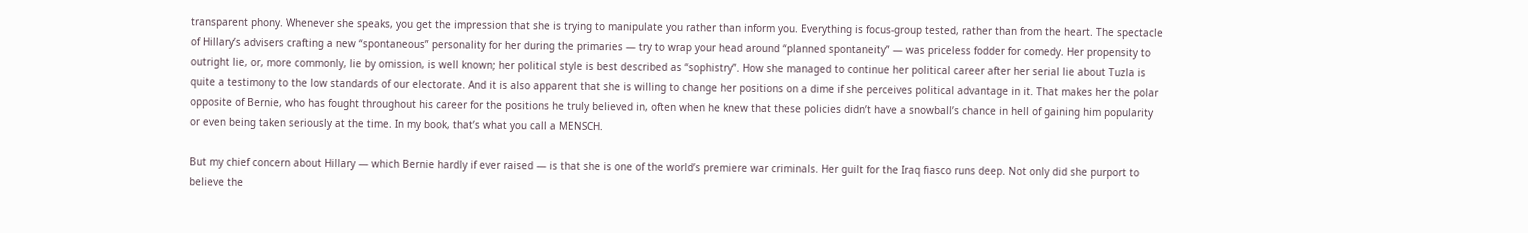transparent phony. Whenever she speaks, you get the impression that she is trying to manipulate you rather than inform you. Everything is focus-group tested, rather than from the heart. The spectacle of Hillary’s advisers crafting a new “spontaneous” personality for her during the primaries — try to wrap your head around “planned spontaneity” — was priceless fodder for comedy. Her propensity to outright lie, or, more commonly, lie by omission, is well known; her political style is best described as “sophistry”. How she managed to continue her political career after her serial lie about Tuzla is quite a testimony to the low standards of our electorate. And it is also apparent that she is willing to change her positions on a dime if she perceives political advantage in it. That makes her the polar opposite of Bernie, who has fought throughout his career for the positions he truly believed in, often when he knew that these policies didn’t have a snowball’s chance in hell of gaining him popularity or even being taken seriously at the time. In my book, that’s what you call a MENSCH.

But my chief concern about Hillary — which Bernie hardly if ever raised — is that she is one of the world’s premiere war criminals. Her guilt for the Iraq fiasco runs deep. Not only did she purport to believe the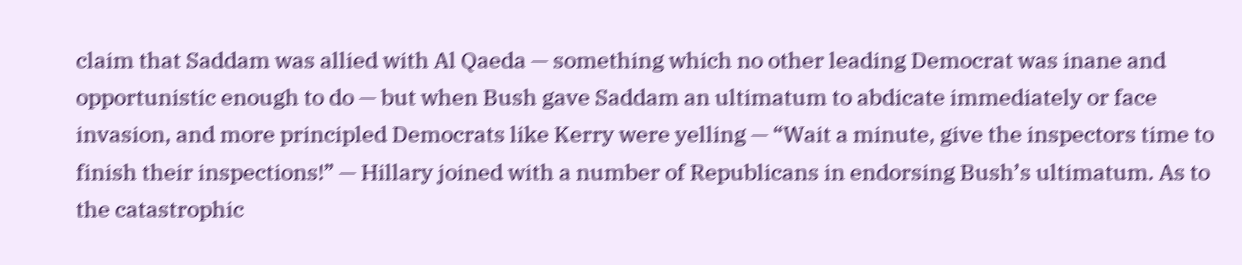claim that Saddam was allied with Al Qaeda — something which no other leading Democrat was inane and opportunistic enough to do — but when Bush gave Saddam an ultimatum to abdicate immediately or face invasion, and more principled Democrats like Kerry were yelling — “Wait a minute, give the inspectors time to finish their inspections!” — Hillary joined with a number of Republicans in endorsing Bush’s ultimatum. As to the catastrophic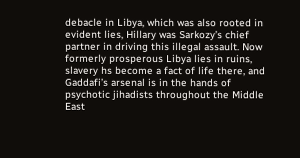debacle in Libya, which was also rooted in evident lies, Hillary was Sarkozy’s chief partner in driving this illegal assault. Now formerly prosperous Libya lies in ruins, slavery hs become a fact of life there, and Gaddafi’s arsenal is in the hands of psychotic jihadists throughout the Middle East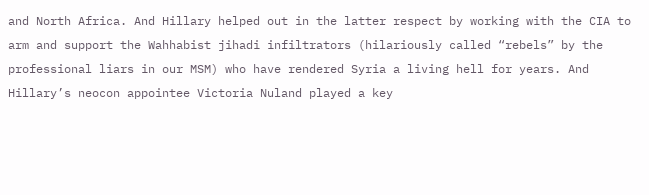and North Africa. And Hillary helped out in the latter respect by working with the CIA to arm and support the Wahhabist jihadi infiltrators (hilariously called “rebels” by the professional liars in our MSM) who have rendered Syria a living hell for years. And Hillary’s neocon appointee Victoria Nuland played a key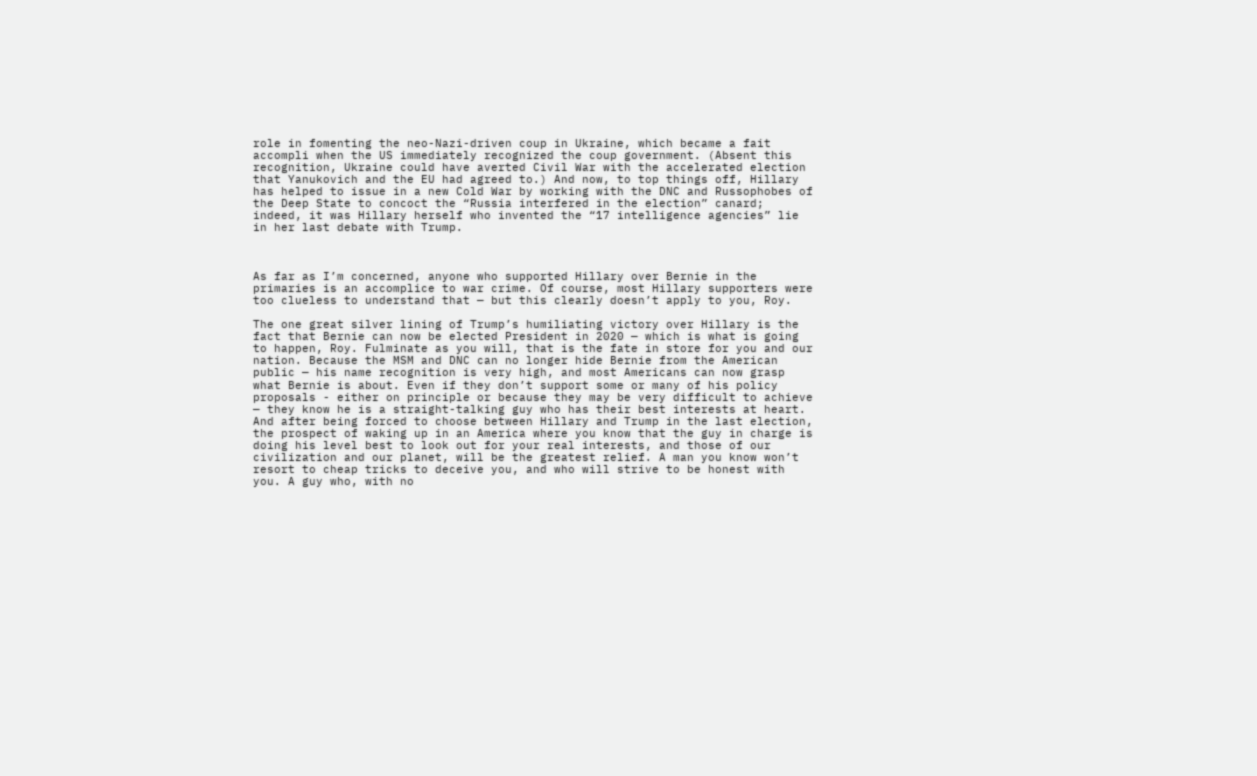role in fomenting the neo-Nazi-driven coup in Ukraine, which became a fait accompli when the US immediately recognized the coup government. (Absent this recognition, Ukraine could have averted Civil War with the accelerated election that Yanukovich and the EU had agreed to.) And now, to top things off, Hillary has helped to issue in a new Cold War by working with the DNC and Russophobes of the Deep State to concoct the “Russia interfered in the election” canard; indeed, it was Hillary herself who invented the “17 intelligence agencies” lie in her last debate with Trump.



As far as I’m concerned, anyone who supported Hillary over Bernie in the primaries is an accomplice to war crime. Of course, most Hillary supporters were too clueless to understand that — but this clearly doesn’t apply to you, Roy.

The one great silver lining of Trump’s humiliating victory over Hillary is the fact that Bernie can now be elected President in 2020 — which is what is going to happen, Roy. Fulminate as you will, that is the fate in store for you and our nation. Because the MSM and DNC can no longer hide Bernie from the American public — his name recognition is very high, and most Americans can now grasp what Bernie is about. Even if they don’t support some or many of his policy proposals - either on principle or because they may be very difficult to achieve — they know he is a straight-talking guy who has their best interests at heart. And after being forced to choose between Hillary and Trump in the last election, the prospect of waking up in an America where you know that the guy in charge is doing his level best to look out for your real interests, and those of our civilization and our planet, will be the greatest relief. A man you know won’t resort to cheap tricks to deceive you, and who will strive to be honest with you. A guy who, with no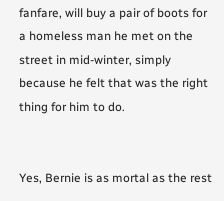fanfare, will buy a pair of boots for a homeless man he met on the street in mid-winter, simply because he felt that was the right thing for him to do.


Yes, Bernie is as mortal as the rest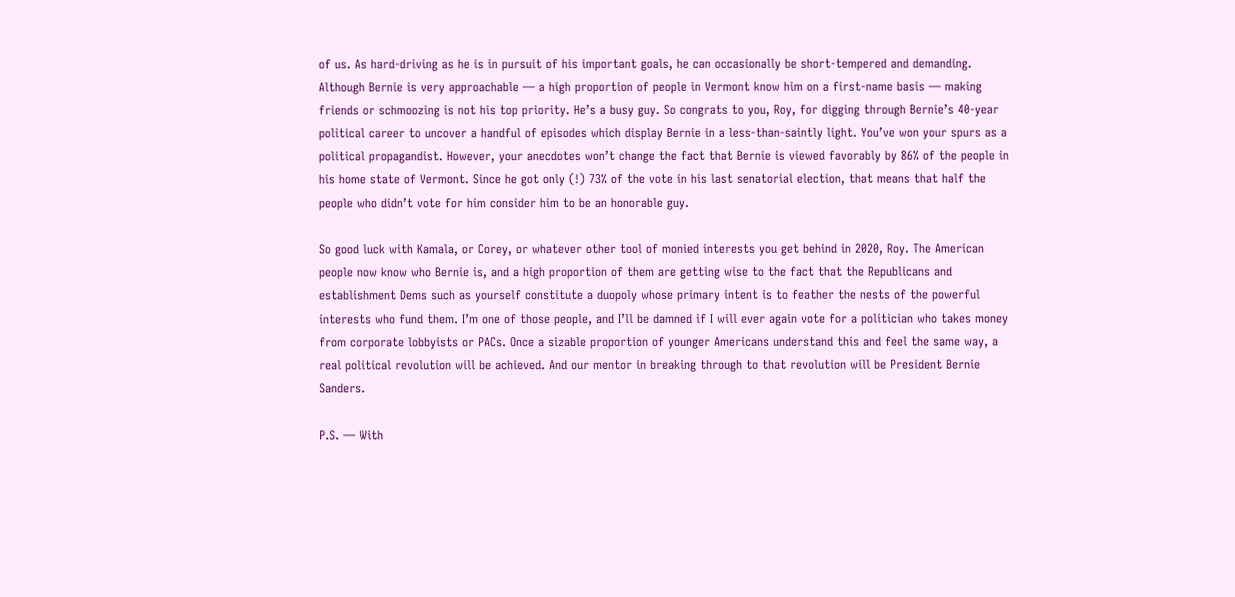of us. As hard-driving as he is in pursuit of his important goals, he can occasionally be short-tempered and demanding. Although Bernie is very approachable — a high proportion of people in Vermont know him on a first-name basis — making friends or schmoozing is not his top priority. He’s a busy guy. So congrats to you, Roy, for digging through Bernie’s 40-year political career to uncover a handful of episodes which display Bernie in a less-than-saintly light. You’ve won your spurs as a political propagandist. However, your anecdotes won’t change the fact that Bernie is viewed favorably by 86% of the people in his home state of Vermont. Since he got only (!) 73% of the vote in his last senatorial election, that means that half the people who didn’t vote for him consider him to be an honorable guy.

So good luck with Kamala, or Corey, or whatever other tool of monied interests you get behind in 2020, Roy. The American people now know who Bernie is, and a high proportion of them are getting wise to the fact that the Republicans and establishment Dems such as yourself constitute a duopoly whose primary intent is to feather the nests of the powerful interests who fund them. I’m one of those people, and I’ll be damned if I will ever again vote for a politician who takes money from corporate lobbyists or PACs. Once a sizable proportion of younger Americans understand this and feel the same way, a real political revolution will be achieved. And our mentor in breaking through to that revolution will be President Bernie Sanders.

P.S. — With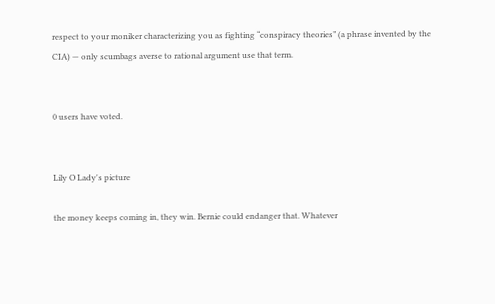respect to your moniker characterizing you as fighting “conspiracy theories” (a phrase invented by the CIA) — only scumbags averse to rational argument use that term.


0 users have voted.


Lily O Lady's picture

the money keeps coming in, they win. Bernie could endanger that. Whatever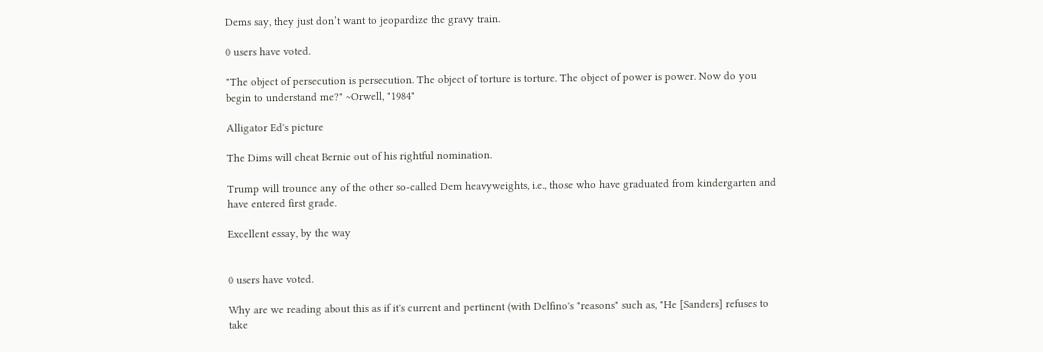Dems say, they just don’t want to jeopardize the gravy train.

0 users have voted.

"The object of persecution is persecution. The object of torture is torture. The object of power is power. Now do you begin to understand me?" ~Orwell, "1984"

Alligator Ed's picture

The Dims will cheat Bernie out of his rightful nomination.

Trump will trounce any of the other so-called Dem heavyweights, i.e., those who have graduated from kindergarten and have entered first grade.

Excellent essay, by the way


0 users have voted.

Why are we reading about this as if it's current and pertinent (with Delfino's "reasons" such as, "He [Sanders] refuses to take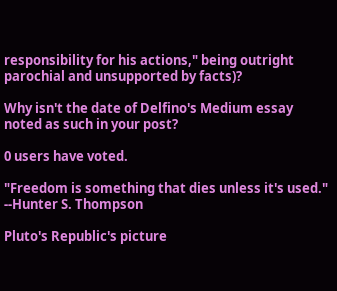responsibility for his actions," being outright parochial and unsupported by facts)?

Why isn't the date of Delfino's Medium essay noted as such in your post?

0 users have voted.

"Freedom is something that dies unless it's used." --Hunter S. Thompson

Pluto's Republic's picture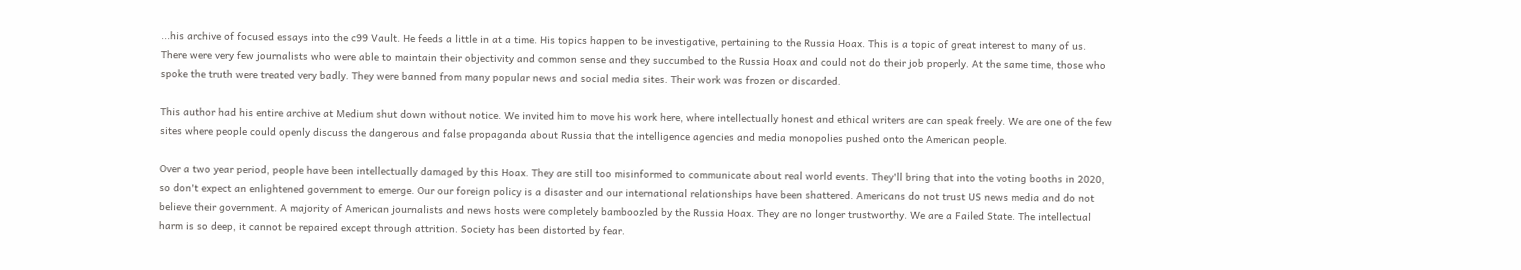...his archive of focused essays into the c99 Vault. He feeds a little in at a time. His topics happen to be investigative, pertaining to the Russia Hoax. This is a topic of great interest to many of us. There were very few journalists who were able to maintain their objectivity and common sense and they succumbed to the Russia Hoax and could not do their job properly. At the same time, those who spoke the truth were treated very badly. They were banned from many popular news and social media sites. Their work was frozen or discarded.

This author had his entire archive at Medium shut down without notice. We invited him to move his work here, where intellectually honest and ethical writers are can speak freely. We are one of the few sites where people could openly discuss the dangerous and false propaganda about Russia that the intelligence agencies and media monopolies pushed onto the American people.

Over a two year period, people have been intellectually damaged by this Hoax. They are still too misinformed to communicate about real world events. They'll bring that into the voting booths in 2020, so don't expect an enlightened government to emerge. Our our foreign policy is a disaster and our international relationships have been shattered. Americans do not trust US news media and do not believe their government. A majority of American journalists and news hosts were completely bamboozled by the Russia Hoax. They are no longer trustworthy. We are a Failed State. The intellectual harm is so deep, it cannot be repaired except through attrition. Society has been distorted by fear.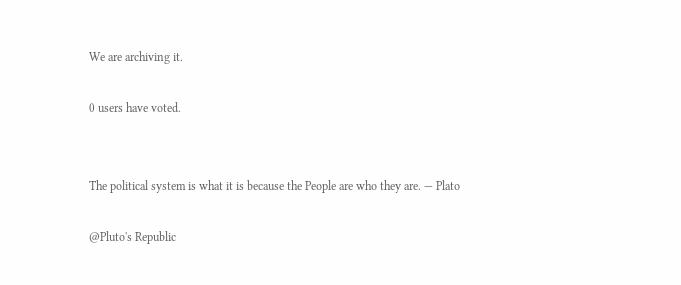We are archiving it.

0 users have voted.


The political system is what it is because the People are who they are. — Plato

@Pluto's Republic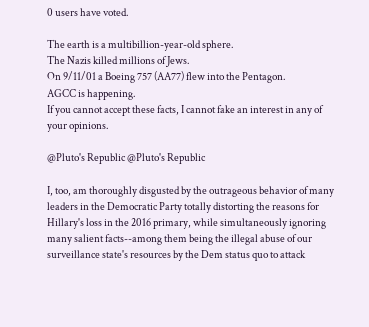0 users have voted.

The earth is a multibillion-year-old sphere.
The Nazis killed millions of Jews.
On 9/11/01 a Boeing 757 (AA77) flew into the Pentagon.
AGCC is happening.
If you cannot accept these facts, I cannot fake an interest in any of your opinions.

@Pluto's Republic @Pluto's Republic

I, too, am thoroughly disgusted by the outrageous behavior of many leaders in the Democratic Party totally distorting the reasons for Hillary's loss in the 2016 primary, while simultaneously ignoring many salient facts--among them being the illegal abuse of our surveillance state's resources by the Dem status quo to attack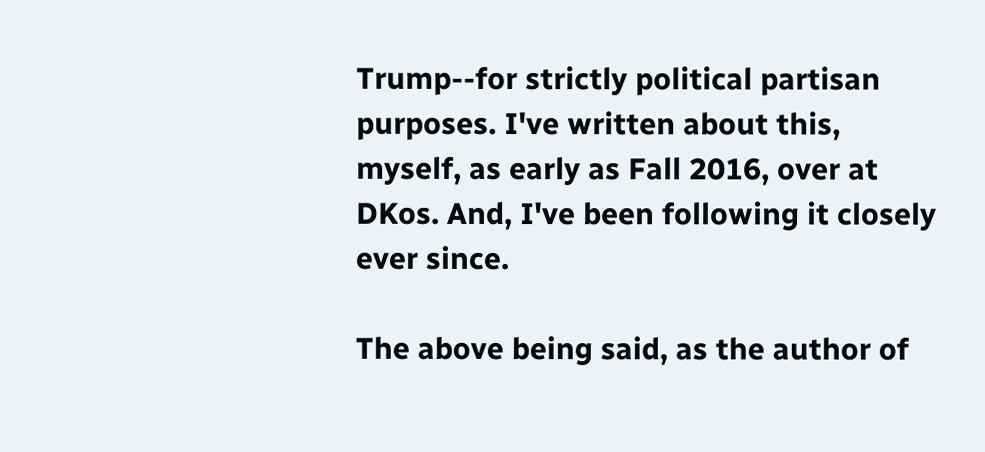Trump--for strictly political partisan purposes. I've written about this, myself, as early as Fall 2016, over at DKos. And, I've been following it closely ever since.

The above being said, as the author of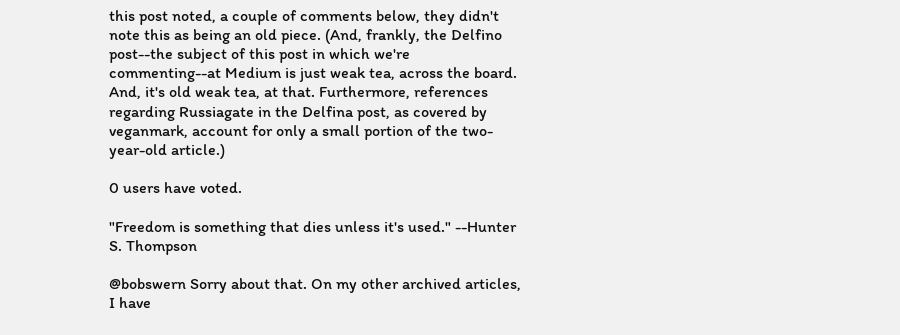this post noted, a couple of comments below, they didn't note this as being an old piece. (And, frankly, the Delfino post--the subject of this post in which we're commenting--at Medium is just weak tea, across the board. And, it's old weak tea, at that. Furthermore, references regarding Russiagate in the Delfina post, as covered by veganmark, account for only a small portion of the two-year-old article.)

0 users have voted.

"Freedom is something that dies unless it's used." --Hunter S. Thompson

@bobswern Sorry about that. On my other archived articles, I have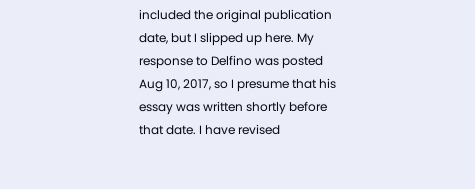included the original publication date, but I slipped up here. My response to Delfino was posted Aug 10, 2017, so I presume that his essay was written shortly before that date. I have revised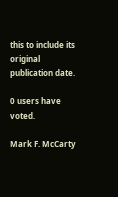this to include its original publication date.

0 users have voted.

Mark F. McCarty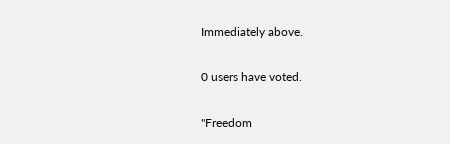Immediately above.

0 users have voted.

"Freedom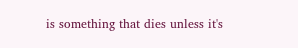is something that dies unless it's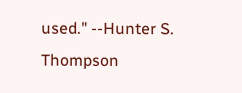used." --Hunter S. Thompson